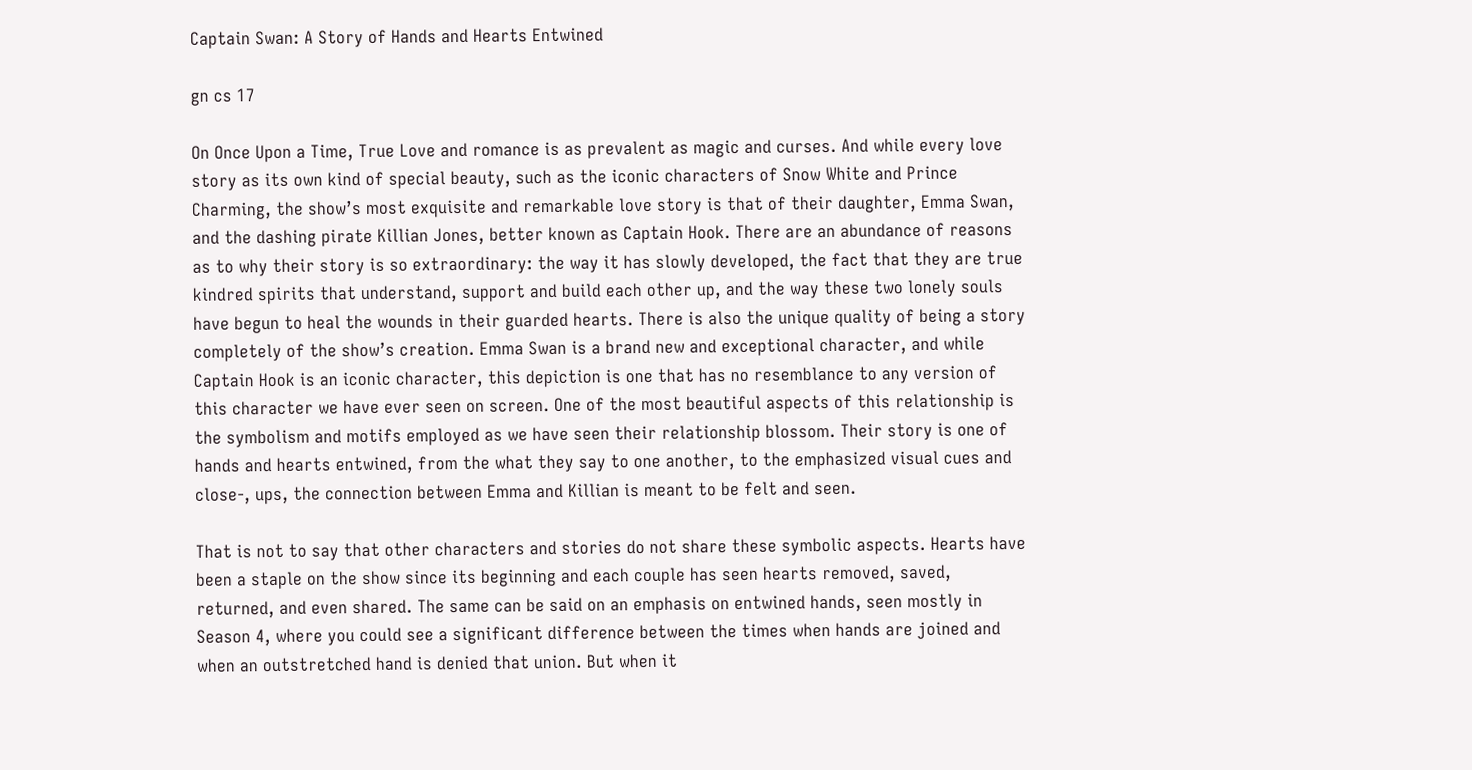Captain Swan: A Story of Hands and Hearts Entwined

gn cs 17

On Once Upon a Time, True Love and romance is as prevalent as magic and curses. And while every love story as its own kind of special beauty, such as the iconic characters of Snow White and Prince Charming, the show’s most exquisite and remarkable love story is that of their daughter, Emma Swan, and the dashing pirate Killian Jones, better known as Captain Hook. There are an abundance of reasons as to why their story is so extraordinary: the way it has slowly developed, the fact that they are true kindred spirits that understand, support and build each other up, and the way these two lonely souls have begun to heal the wounds in their guarded hearts. There is also the unique quality of being a story completely of the show’s creation. Emma Swan is a brand new and exceptional character, and while Captain Hook is an iconic character, this depiction is one that has no resemblance to any version of this character we have ever seen on screen. One of the most beautiful aspects of this relationship is the symbolism and motifs employed as we have seen their relationship blossom. Their story is one of hands and hearts entwined, from the what they say to one another, to the emphasized visual cues and close-, ups, the connection between Emma and Killian is meant to be felt and seen.

That is not to say that other characters and stories do not share these symbolic aspects. Hearts have been a staple on the show since its beginning and each couple has seen hearts removed, saved, returned, and even shared. The same can be said on an emphasis on entwined hands, seen mostly in Season 4, where you could see a significant difference between the times when hands are joined and when an outstretched hand is denied that union. But when it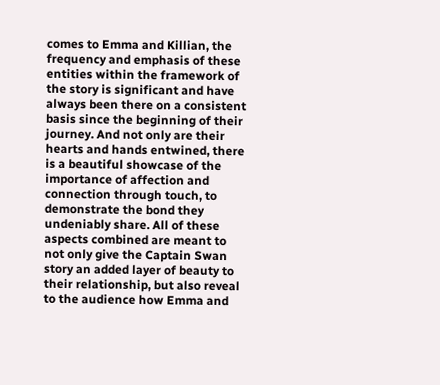comes to Emma and Killian, the frequency and emphasis of these entities within the framework of the story is significant and have always been there on a consistent basis since the beginning of their journey. And not only are their hearts and hands entwined, there is a beautiful showcase of the importance of affection and connection through touch, to demonstrate the bond they undeniably share. All of these aspects combined are meant to not only give the Captain Swan story an added layer of beauty to their relationship, but also reveal to the audience how Emma and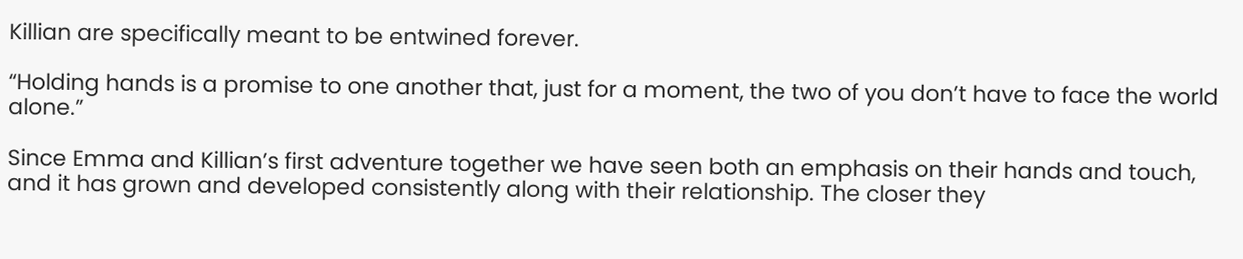Killian are specifically meant to be entwined forever.

“Holding hands is a promise to one another that, just for a moment, the two of you don’t have to face the world alone.”

Since Emma and Killian’s first adventure together we have seen both an emphasis on their hands and touch, and it has grown and developed consistently along with their relationship. The closer they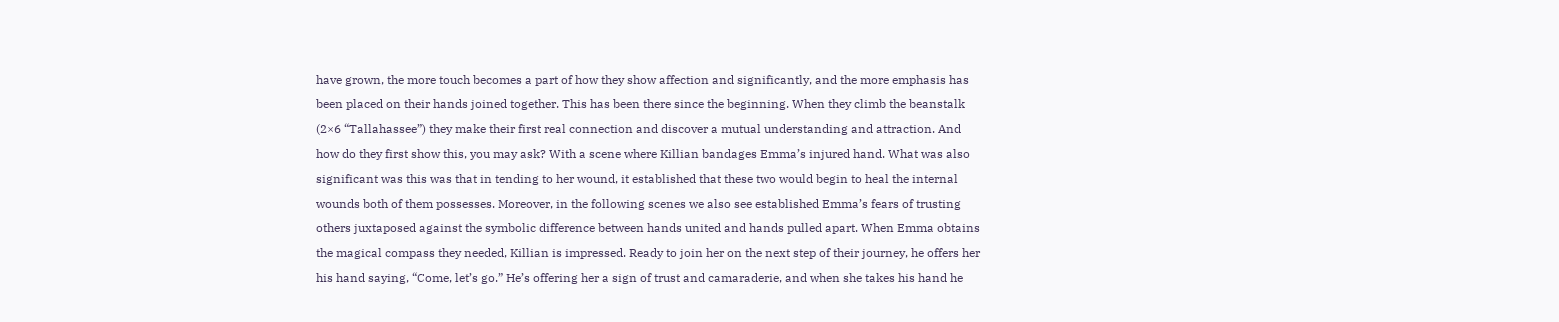have grown, the more touch becomes a part of how they show affection and significantly, and the more emphasis has been placed on their hands joined together. This has been there since the beginning. When they climb the beanstalk (2×6 “Tallahassee”) they make their first real connection and discover a mutual understanding and attraction. And how do they first show this, you may ask? With a scene where Killian bandages Emma’s injured hand. What was also significant was this was that in tending to her wound, it established that these two would begin to heal the internal wounds both of them possesses. Moreover, in the following scenes we also see established Emma’s fears of trusting others juxtaposed against the symbolic difference between hands united and hands pulled apart. When Emma obtains the magical compass they needed, Killian is impressed. Ready to join her on the next step of their journey, he offers her his hand saying, “Come, let’s go.” He’s offering her a sign of trust and camaraderie, and when she takes his hand he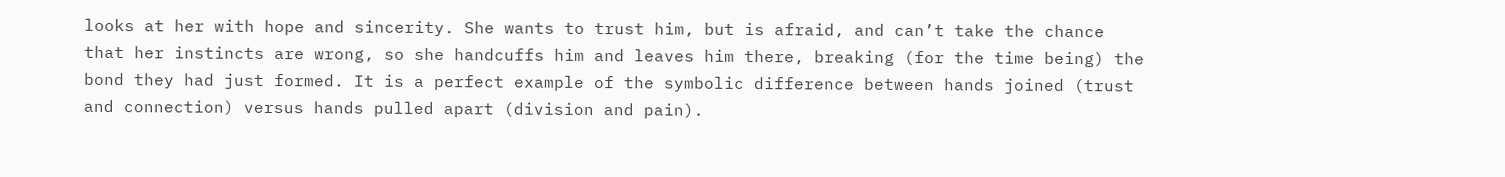looks at her with hope and sincerity. She wants to trust him, but is afraid, and can’t take the chance that her instincts are wrong, so she handcuffs him and leaves him there, breaking (for the time being) the bond they had just formed. It is a perfect example of the symbolic difference between hands joined (trust and connection) versus hands pulled apart (division and pain).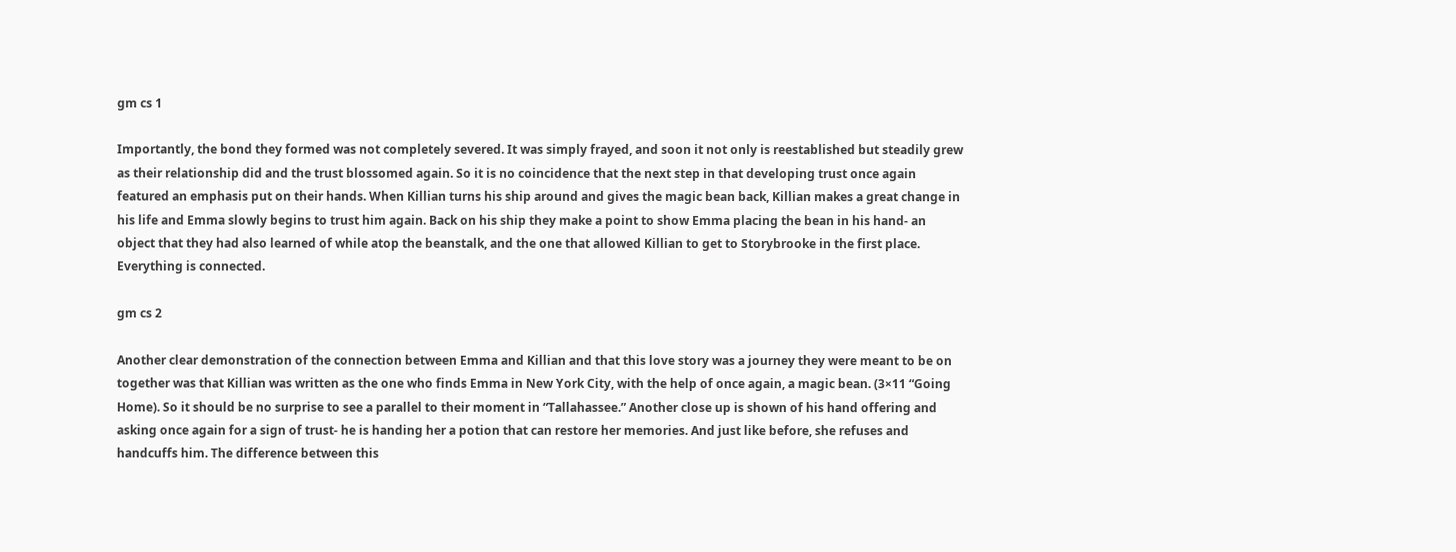gm cs 1

Importantly, the bond they formed was not completely severed. It was simply frayed, and soon it not only is reestablished but steadily grew as their relationship did and the trust blossomed again. So it is no coincidence that the next step in that developing trust once again featured an emphasis put on their hands. When Killian turns his ship around and gives the magic bean back, Killian makes a great change in his life and Emma slowly begins to trust him again. Back on his ship they make a point to show Emma placing the bean in his hand- an object that they had also learned of while atop the beanstalk, and the one that allowed Killian to get to Storybrooke in the first place. Everything is connected.

gm cs 2

Another clear demonstration of the connection between Emma and Killian and that this love story was a journey they were meant to be on together was that Killian was written as the one who finds Emma in New York City, with the help of once again, a magic bean. (3×11 “Going Home). So it should be no surprise to see a parallel to their moment in “Tallahassee.” Another close up is shown of his hand offering and asking once again for a sign of trust- he is handing her a potion that can restore her memories. And just like before, she refuses and handcuffs him. The difference between this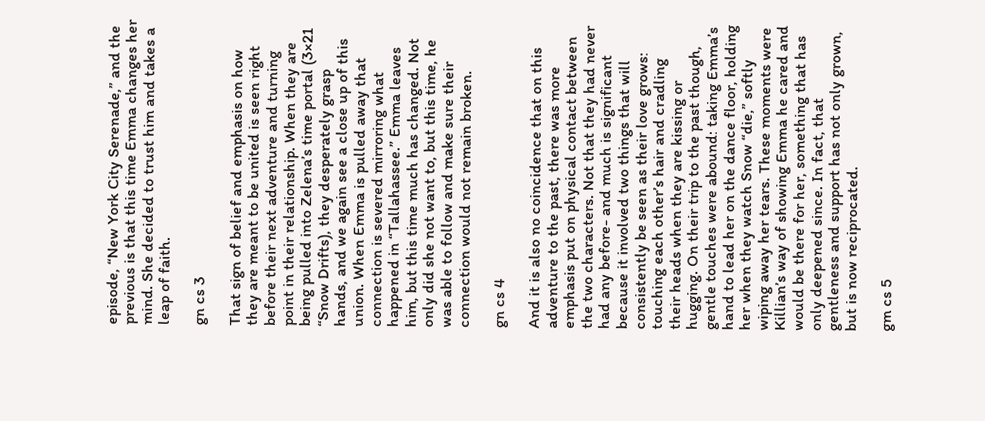episode, “New York City Serenade,” and the previous is that this time Emma changes her mind. She decided to trust him and takes a leap of faith.

gn cs 3

That sign of belief and emphasis on how they are meant to be united is seen right before their next adventure and turning point in their relationship. When they are being pulled into Zelena’s time portal (3×21 “Snow Drifts), they desperately grasp hands, and we again see a close up of this union. When Emma is pulled away that connection is severed mirroring what happened in “Tallahassee.” Emma leaves him, but this time much has changed. Not only did she not want to, but this time, he was able to follow and make sure their connection would not remain broken.

gn cs 4

And it is also no coincidence that on this adventure to the past, there was more emphasis put on physical contact between the two characters. Not that they had never had any before- and much is significant because it involved two things that will consistently be seen as their love grows: touching each other’s hair and cradling their heads when they are kissing or hugging. On their trip to the past though, gentle touches were abound: taking Emma’s hand to lead her on the dance floor, holding her when they watch Snow “die,” softly wiping away her tears. These moments were Killian’s way of showing Emma he cared and would be there for her, something that has only deepened since. In fact, that gentleness and support has not only grown, but is now reciprocated.

gm cs 5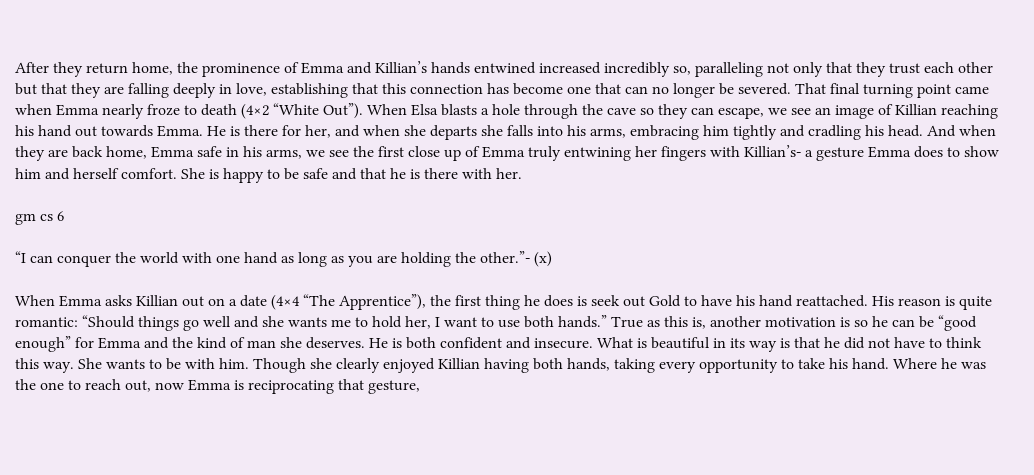After they return home, the prominence of Emma and Killian’s hands entwined increased incredibly so, paralleling not only that they trust each other but that they are falling deeply in love, establishing that this connection has become one that can no longer be severed. That final turning point came when Emma nearly froze to death (4×2 “White Out”). When Elsa blasts a hole through the cave so they can escape, we see an image of Killian reaching his hand out towards Emma. He is there for her, and when she departs she falls into his arms, embracing him tightly and cradling his head. And when they are back home, Emma safe in his arms, we see the first close up of Emma truly entwining her fingers with Killian’s- a gesture Emma does to show him and herself comfort. She is happy to be safe and that he is there with her.

gm cs 6

“I can conquer the world with one hand as long as you are holding the other.”- (x)

When Emma asks Killian out on a date (4×4 “The Apprentice”), the first thing he does is seek out Gold to have his hand reattached. His reason is quite romantic: “Should things go well and she wants me to hold her, I want to use both hands.” True as this is, another motivation is so he can be “good enough” for Emma and the kind of man she deserves. He is both confident and insecure. What is beautiful in its way is that he did not have to think this way. She wants to be with him. Though she clearly enjoyed Killian having both hands, taking every opportunity to take his hand. Where he was the one to reach out, now Emma is reciprocating that gesture,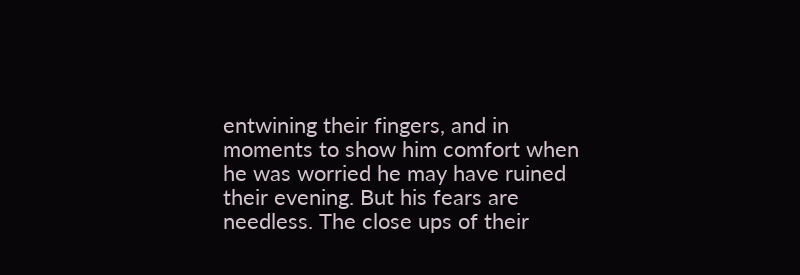entwining their fingers, and in moments to show him comfort when he was worried he may have ruined their evening. But his fears are needless. The close ups of their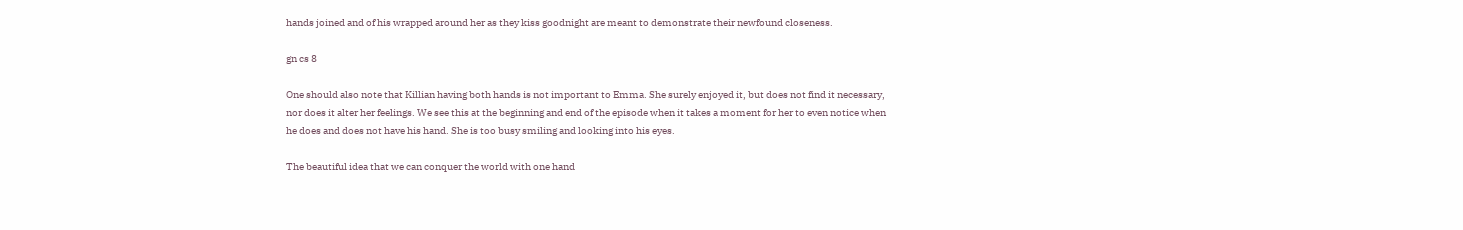hands joined and of his wrapped around her as they kiss goodnight are meant to demonstrate their newfound closeness.

gn cs 8

One should also note that Killian having both hands is not important to Emma. She surely enjoyed it, but does not find it necessary, nor does it alter her feelings. We see this at the beginning and end of the episode when it takes a moment for her to even notice when he does and does not have his hand. She is too busy smiling and looking into his eyes.

The beautiful idea that we can conquer the world with one hand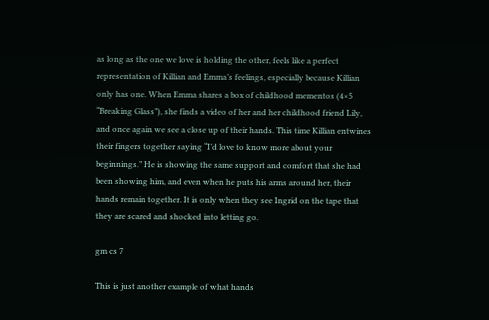as long as the one we love is holding the other, feels like a perfect representation of Killian and Emma’s feelings, especially because Killian only has one. When Emma shares a box of childhood mementos (4×5 “Breaking Glass”), she finds a video of her and her childhood friend Lily, and once again we see a close up of their hands. This time Killian entwines their fingers together saying “I’d love to know more about your beginnings.” He is showing the same support and comfort that she had been showing him, and even when he puts his arms around her, their hands remain together. It is only when they see Ingrid on the tape that they are scared and shocked into letting go.

gm cs 7

This is just another example of what hands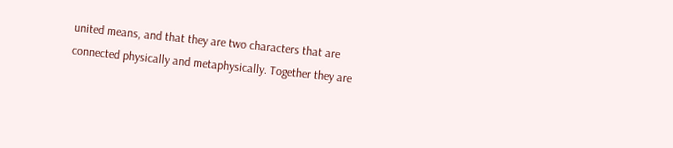united means, and that they are two characters that are connected physically and metaphysically. Together they are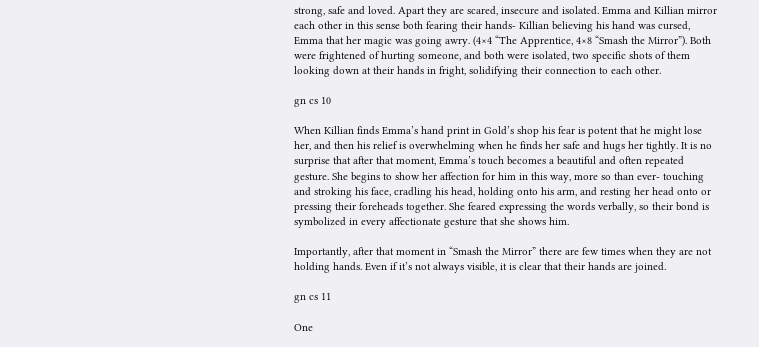strong, safe and loved. Apart they are scared, insecure and isolated. Emma and Killian mirror each other in this sense both fearing their hands- Killian believing his hand was cursed, Emma that her magic was going awry. (4×4 “The Apprentice, 4×8 “Smash the Mirror”). Both were frightened of hurting someone, and both were isolated, two specific shots of them looking down at their hands in fright, solidifying their connection to each other.

gn cs 10

When Killian finds Emma’s hand print in Gold’s shop his fear is potent that he might lose her, and then his relief is overwhelming when he finds her safe and hugs her tightly. It is no surprise that after that moment, Emma’s touch becomes a beautiful and often repeated gesture. She begins to show her affection for him in this way, more so than ever- touching and stroking his face, cradling his head, holding onto his arm, and resting her head onto or pressing their foreheads together. She feared expressing the words verbally, so their bond is symbolized in every affectionate gesture that she shows him.

Importantly, after that moment in “Smash the Mirror” there are few times when they are not holding hands. Even if it’s not always visible, it is clear that their hands are joined.

gn cs 11

One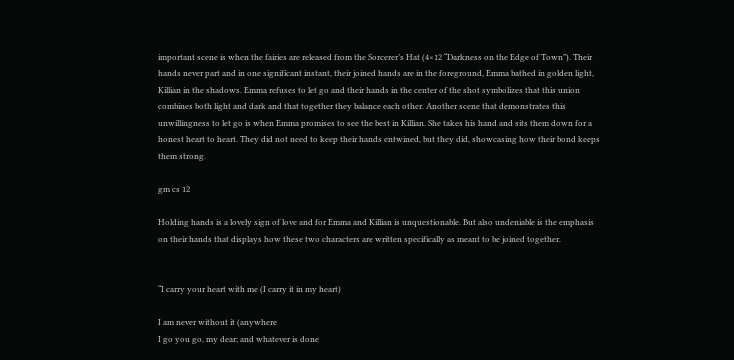important scene is when the fairies are released from the Sorcerer’s Hat (4×12 “Darkness on the Edge of Town”). Their hands never part and in one significant instant, their joined hands are in the foreground, Emma bathed in golden light, Killian in the shadows. Emma refuses to let go and their hands in the center of the shot symbolizes that this union combines both light and dark and that together they balance each other. Another scene that demonstrates this unwillingness to let go is when Emma promises to see the best in Killian. She takes his hand and sits them down for a honest heart to heart. They did not need to keep their hands entwined, but they did, showcasing how their bond keeps them strong.

gm cs 12

Holding hands is a lovely sign of love and for Emma and Killian is unquestionable. But also undeniable is the emphasis on their hands that displays how these two characters are written specifically as meant to be joined together.


“I carry your heart with me (I carry it in my heart)

I am never without it (anywhere
I go you go, my dear; and whatever is done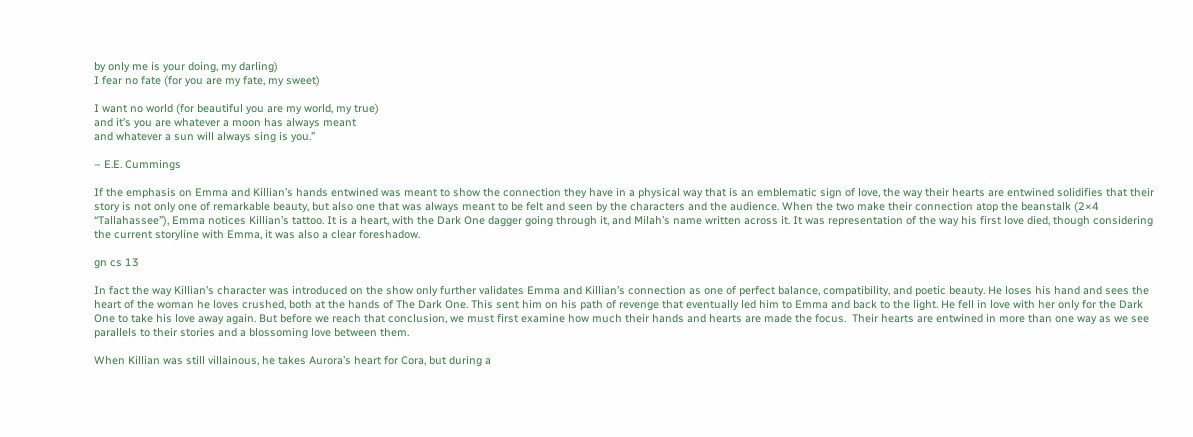by only me is your doing, my darling)
I fear no fate (for you are my fate, my sweet)

I want no world (for beautiful you are my world, my true)
and it’s you are whatever a moon has always meant
and whatever a sun will always sing is you.”

– E.E. Cummings

If the emphasis on Emma and Killian’s hands entwined was meant to show the connection they have in a physical way that is an emblematic sign of love, the way their hearts are entwined solidifies that their story is not only one of remarkable beauty, but also one that was always meant to be felt and seen by the characters and the audience. When the two make their connection atop the beanstalk (2×4 “Tallahassee”), Emma notices Killian’s tattoo. It is a heart, with the Dark One dagger going through it, and Milah’s name written across it. It was representation of the way his first love died, though considering the current storyline with Emma, it was also a clear foreshadow.

gn cs 13

In fact the way Killian’s character was introduced on the show only further validates Emma and Killian’s connection as one of perfect balance, compatibility, and poetic beauty. He loses his hand and sees the heart of the woman he loves crushed, both at the hands of The Dark One. This sent him on his path of revenge that eventually led him to Emma and back to the light. He fell in love with her only for the Dark One to take his love away again. But before we reach that conclusion, we must first examine how much their hands and hearts are made the focus.  Their hearts are entwined in more than one way as we see parallels to their stories and a blossoming love between them.

When Killian was still villainous, he takes Aurora’s heart for Cora, but during a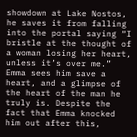showdown at Lake Nostos, he saves it from falling into the portal saying “I bristle at the thought of a woman losing her heart, unless it’s over me.” Emma sees him save a heart, and a glimpse of the heart of the man he truly is. Despite the fact that Emma knocked him out after this,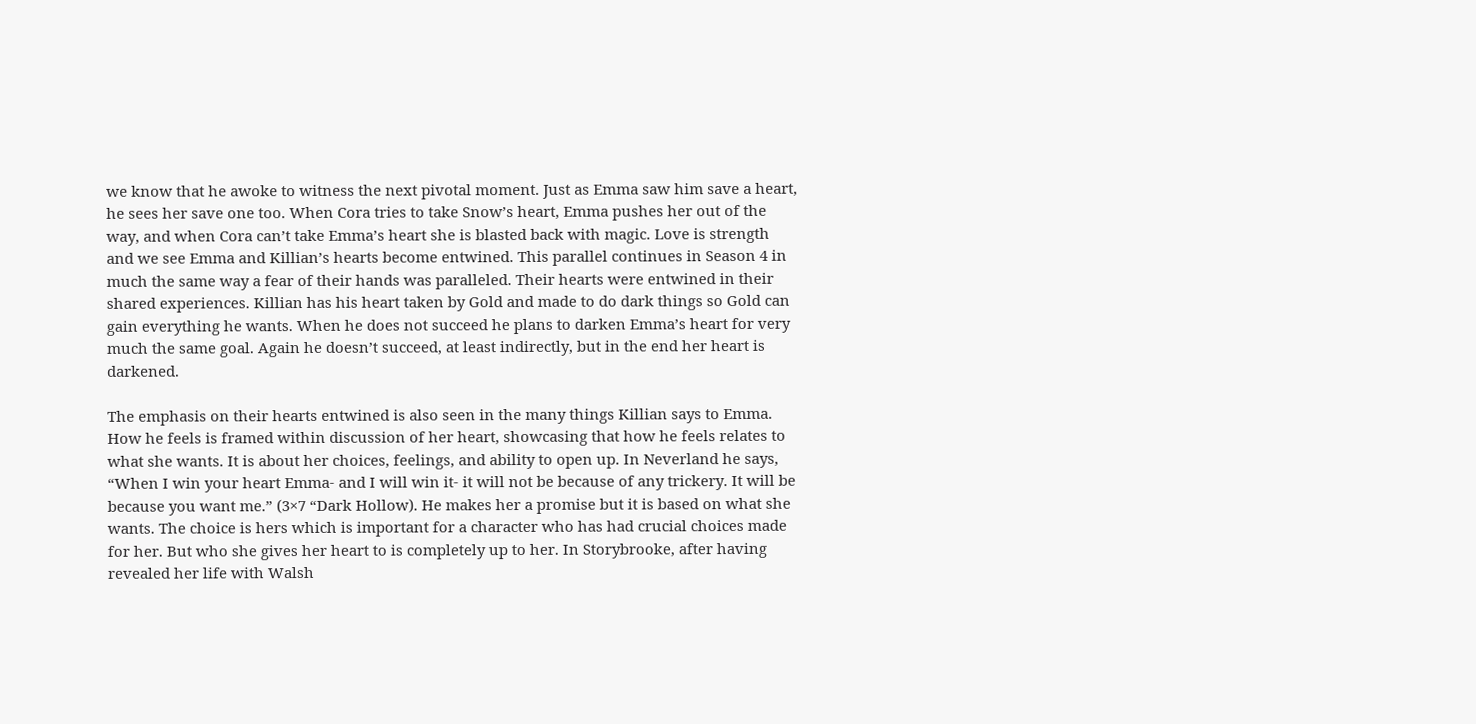we know that he awoke to witness the next pivotal moment. Just as Emma saw him save a heart, he sees her save one too. When Cora tries to take Snow’s heart, Emma pushes her out of the way, and when Cora can’t take Emma’s heart she is blasted back with magic. Love is strength and we see Emma and Killian’s hearts become entwined. This parallel continues in Season 4 in much the same way a fear of their hands was paralleled. Their hearts were entwined in their shared experiences. Killian has his heart taken by Gold and made to do dark things so Gold can gain everything he wants. When he does not succeed he plans to darken Emma’s heart for very much the same goal. Again he doesn’t succeed, at least indirectly, but in the end her heart is darkened.

The emphasis on their hearts entwined is also seen in the many things Killian says to Emma. How he feels is framed within discussion of her heart, showcasing that how he feels relates to what she wants. It is about her choices, feelings, and ability to open up. In Neverland he says, “When I win your heart Emma- and I will win it- it will not be because of any trickery. It will be because you want me.” (3×7 “Dark Hollow). He makes her a promise but it is based on what she wants. The choice is hers which is important for a character who has had crucial choices made for her. But who she gives her heart to is completely up to her. In Storybrooke, after having revealed her life with Walsh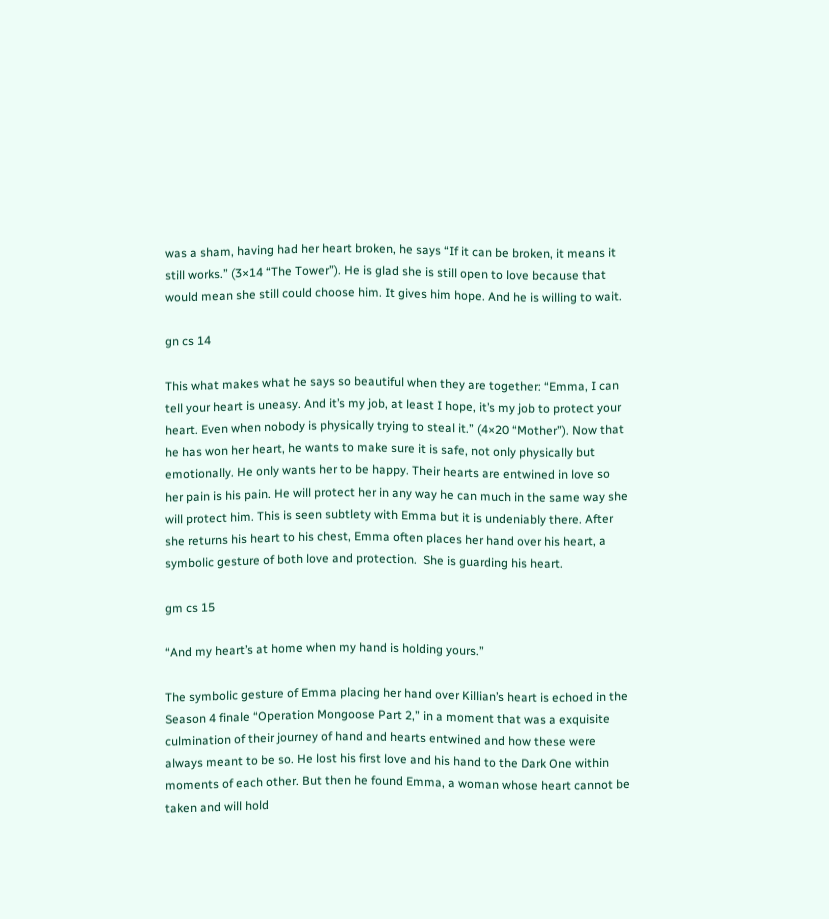was a sham, having had her heart broken, he says “If it can be broken, it means it still works.” (3×14 “The Tower”). He is glad she is still open to love because that would mean she still could choose him. It gives him hope. And he is willing to wait.

gn cs 14

This what makes what he says so beautiful when they are together: “Emma, I can tell your heart is uneasy. And it’s my job, at least I hope, it’s my job to protect your heart. Even when nobody is physically trying to steal it.” (4×20 “Mother”). Now that he has won her heart, he wants to make sure it is safe, not only physically but emotionally. He only wants her to be happy. Their hearts are entwined in love so her pain is his pain. He will protect her in any way he can much in the same way she will protect him. This is seen subtlety with Emma but it is undeniably there. After she returns his heart to his chest, Emma often places her hand over his heart, a symbolic gesture of both love and protection.  She is guarding his heart.

gm cs 15

“And my heart’s at home when my hand is holding yours.”

The symbolic gesture of Emma placing her hand over Killian’s heart is echoed in the Season 4 finale “Operation Mongoose Part 2,” in a moment that was a exquisite culmination of their journey of hand and hearts entwined and how these were always meant to be so. He lost his first love and his hand to the Dark One within moments of each other. But then he found Emma, a woman whose heart cannot be taken and will hold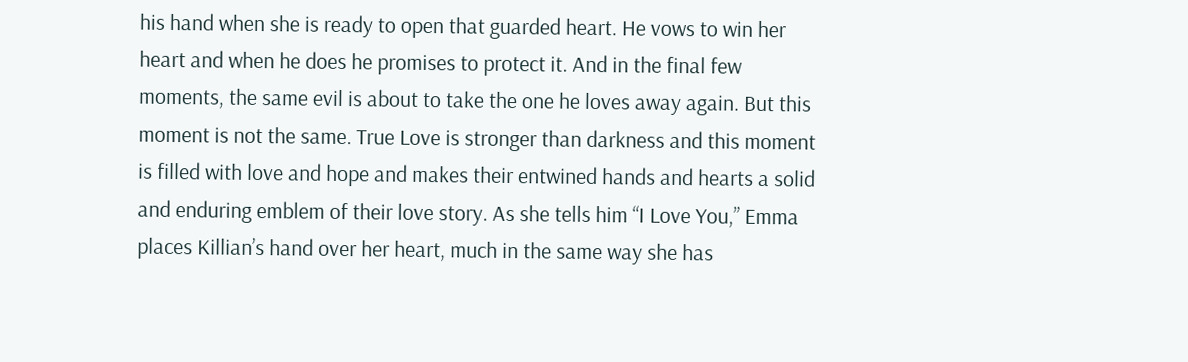his hand when she is ready to open that guarded heart. He vows to win her heart and when he does he promises to protect it. And in the final few moments, the same evil is about to take the one he loves away again. But this moment is not the same. True Love is stronger than darkness and this moment is filled with love and hope and makes their entwined hands and hearts a solid and enduring emblem of their love story. As she tells him “I Love You,” Emma places Killian’s hand over her heart, much in the same way she has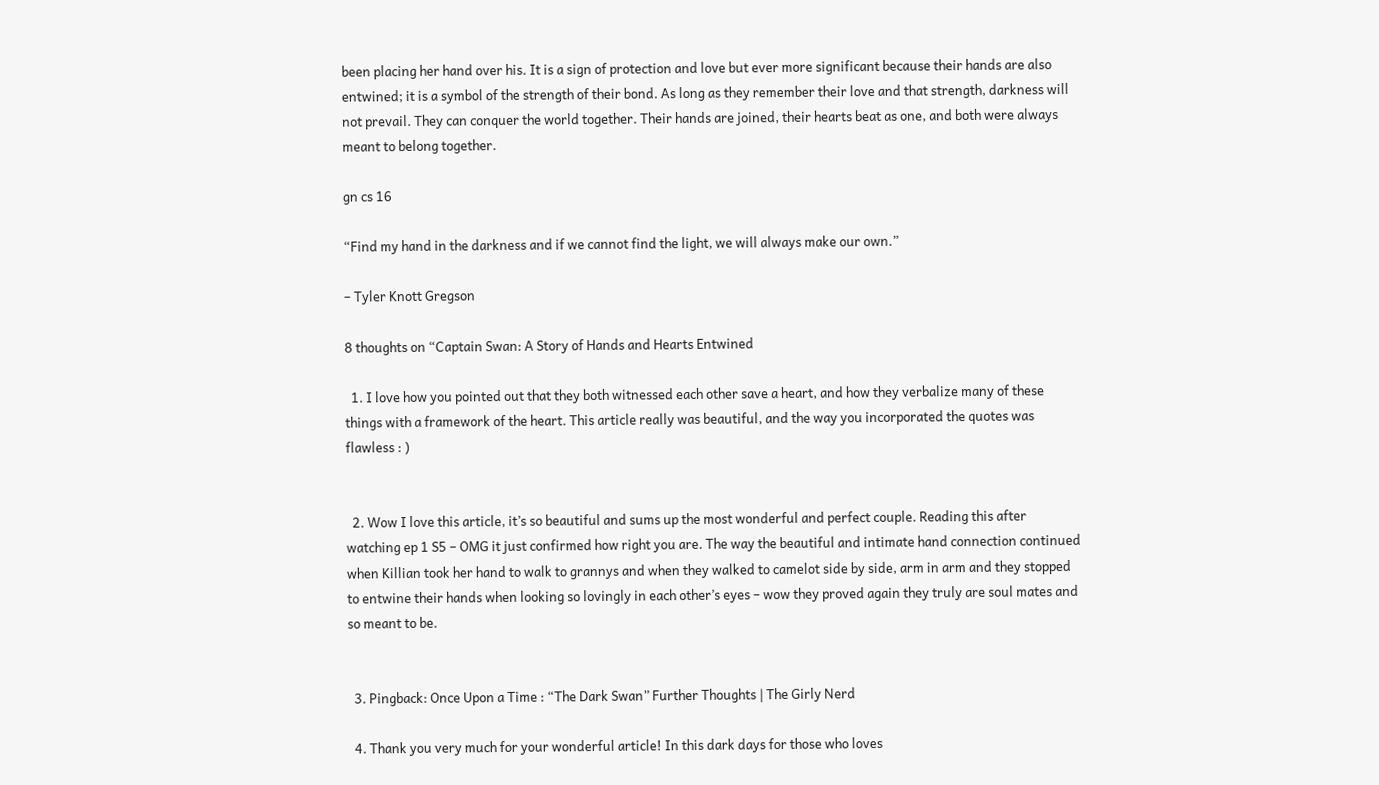been placing her hand over his. It is a sign of protection and love but ever more significant because their hands are also entwined; it is a symbol of the strength of their bond. As long as they remember their love and that strength, darkness will not prevail. They can conquer the world together. Their hands are joined, their hearts beat as one, and both were always meant to belong together.

gn cs 16

“Find my hand in the darkness and if we cannot find the light, we will always make our own.”

– Tyler Knott Gregson

8 thoughts on “Captain Swan: A Story of Hands and Hearts Entwined

  1. I love how you pointed out that they both witnessed each other save a heart, and how they verbalize many of these things with a framework of the heart. This article really was beautiful, and the way you incorporated the quotes was flawless : )


  2. Wow I love this article, it’s so beautiful and sums up the most wonderful and perfect couple. Reading this after watching ep 1 S5 – OMG it just confirmed how right you are. The way the beautiful and intimate hand connection continued when Killian took her hand to walk to grannys and when they walked to camelot side by side, arm in arm and they stopped to entwine their hands when looking so lovingly in each other’s eyes – wow they proved again they truly are soul mates and so meant to be.


  3. Pingback: Once Upon a Time : “The Dark Swan” Further Thoughts | The Girly Nerd

  4. Thank you very much for your wonderful article! In this dark days for those who loves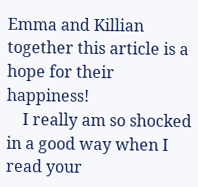Emma and Killian together this article is a hope for their happiness!
    I really am so shocked in a good way when I read your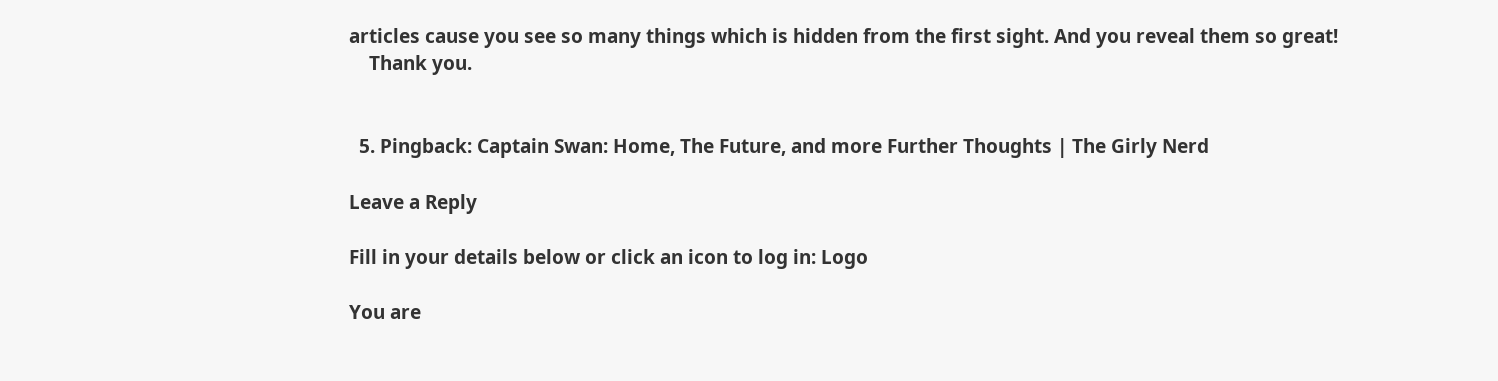articles cause you see so many things which is hidden from the first sight. And you reveal them so great!
    Thank you.


  5. Pingback: Captain Swan: Home, The Future, and more Further Thoughts | The Girly Nerd

Leave a Reply

Fill in your details below or click an icon to log in: Logo

You are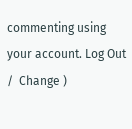commenting using your account. Log Out /  Change )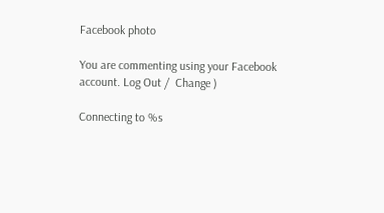Facebook photo

You are commenting using your Facebook account. Log Out /  Change )

Connecting to %s